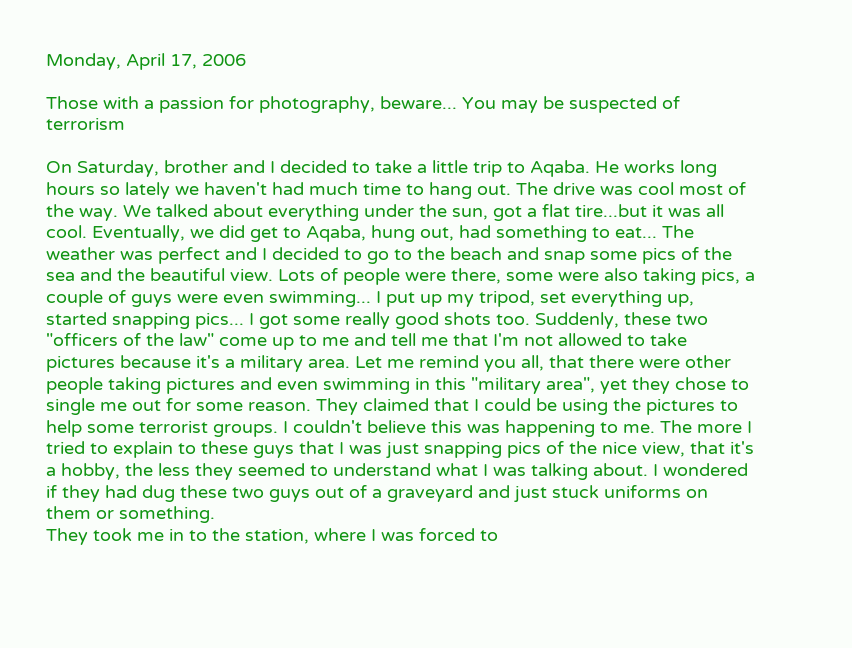Monday, April 17, 2006

Those with a passion for photography, beware... You may be suspected of terrorism

On Saturday, brother and I decided to take a little trip to Aqaba. He works long hours so lately we haven't had much time to hang out. The drive was cool most of the way. We talked about everything under the sun, got a flat tire...but it was all cool. Eventually, we did get to Aqaba, hung out, had something to eat... The weather was perfect and I decided to go to the beach and snap some pics of the sea and the beautiful view. Lots of people were there, some were also taking pics, a couple of guys were even swimming... I put up my tripod, set everything up, started snapping pics... I got some really good shots too. Suddenly, these two "officers of the law" come up to me and tell me that I'm not allowed to take pictures because it's a military area. Let me remind you all, that there were other people taking pictures and even swimming in this "military area", yet they chose to single me out for some reason. They claimed that I could be using the pictures to help some terrorist groups. I couldn't believe this was happening to me. The more I tried to explain to these guys that I was just snapping pics of the nice view, that it's a hobby, the less they seemed to understand what I was talking about. I wondered if they had dug these two guys out of a graveyard and just stuck uniforms on them or something.
They took me in to the station, where I was forced to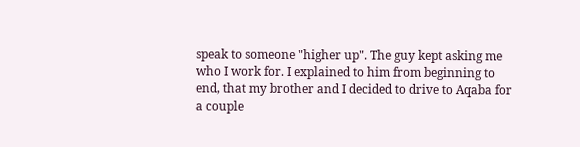speak to someone "higher up". The guy kept asking me who I work for. I explained to him from beginning to end, that my brother and I decided to drive to Aqaba for a couple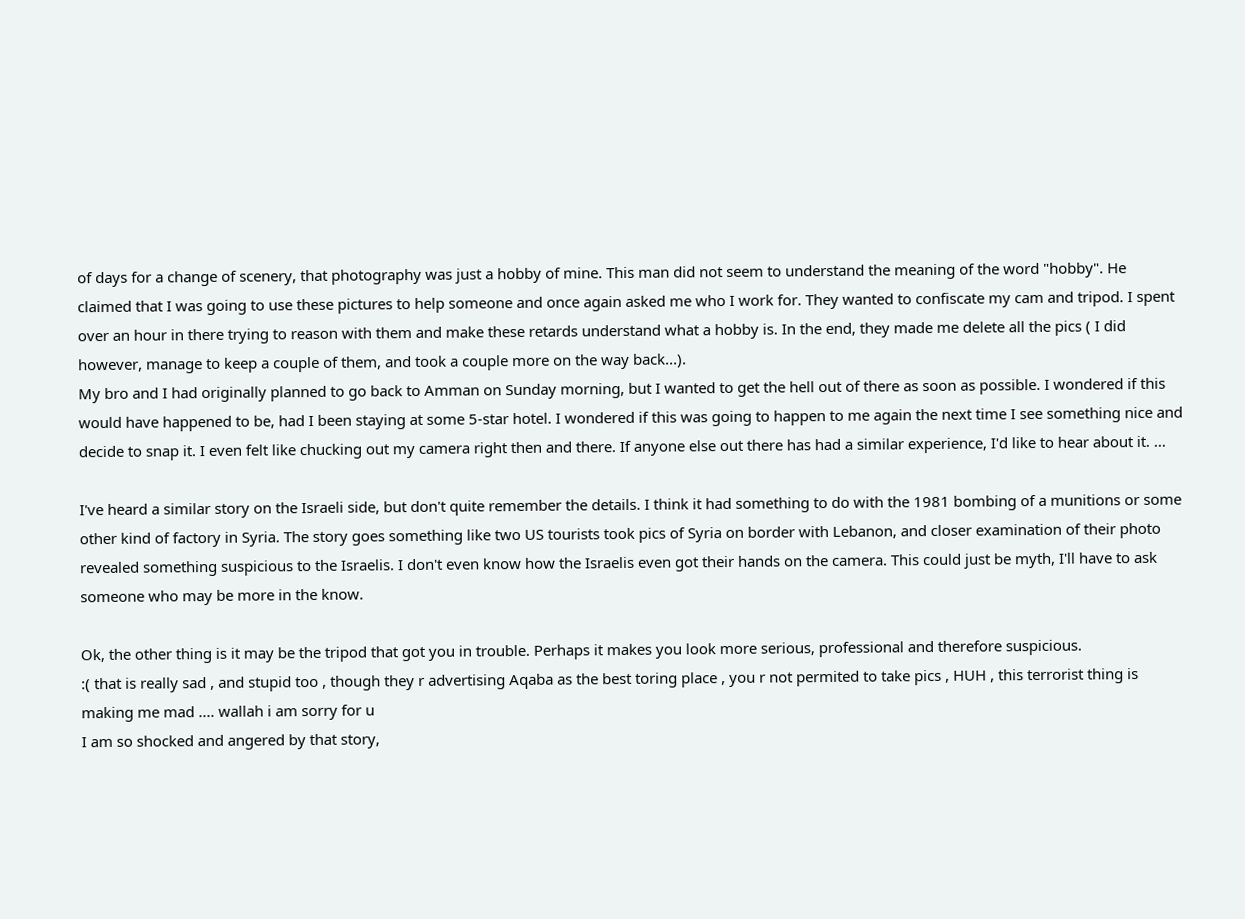of days for a change of scenery, that photography was just a hobby of mine. This man did not seem to understand the meaning of the word "hobby". He claimed that I was going to use these pictures to help someone and once again asked me who I work for. They wanted to confiscate my cam and tripod. I spent over an hour in there trying to reason with them and make these retards understand what a hobby is. In the end, they made me delete all the pics ( I did however, manage to keep a couple of them, and took a couple more on the way back...).
My bro and I had originally planned to go back to Amman on Sunday morning, but I wanted to get the hell out of there as soon as possible. I wondered if this would have happened to be, had I been staying at some 5-star hotel. I wondered if this was going to happen to me again the next time I see something nice and decide to snap it. I even felt like chucking out my camera right then and there. If anyone else out there has had a similar experience, I'd like to hear about it. ...

I've heard a similar story on the Israeli side, but don't quite remember the details. I think it had something to do with the 1981 bombing of a munitions or some other kind of factory in Syria. The story goes something like two US tourists took pics of Syria on border with Lebanon, and closer examination of their photo revealed something suspicious to the Israelis. I don't even know how the Israelis even got their hands on the camera. This could just be myth, I'll have to ask someone who may be more in the know.

Ok, the other thing is it may be the tripod that got you in trouble. Perhaps it makes you look more serious, professional and therefore suspicious.
:( that is really sad , and stupid too , though they r advertising Aqaba as the best toring place , you r not permited to take pics , HUH , this terrorist thing is making me mad .... wallah i am sorry for u
I am so shocked and angered by that story,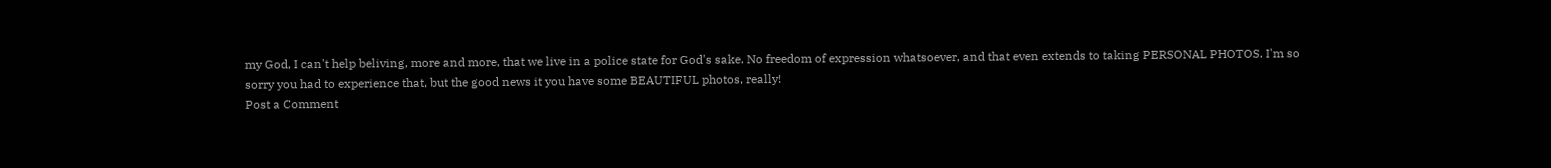my God, I can't help beliving, more and more, that we live in a police state for God's sake. No freedom of expression whatsoever, and that even extends to taking PERSONAL PHOTOS. I'm so sorry you had to experience that, but the good news it you have some BEAUTIFUL photos, really!
Post a Comment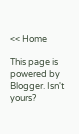<< Home

This page is powered by Blogger. Isn't yours?